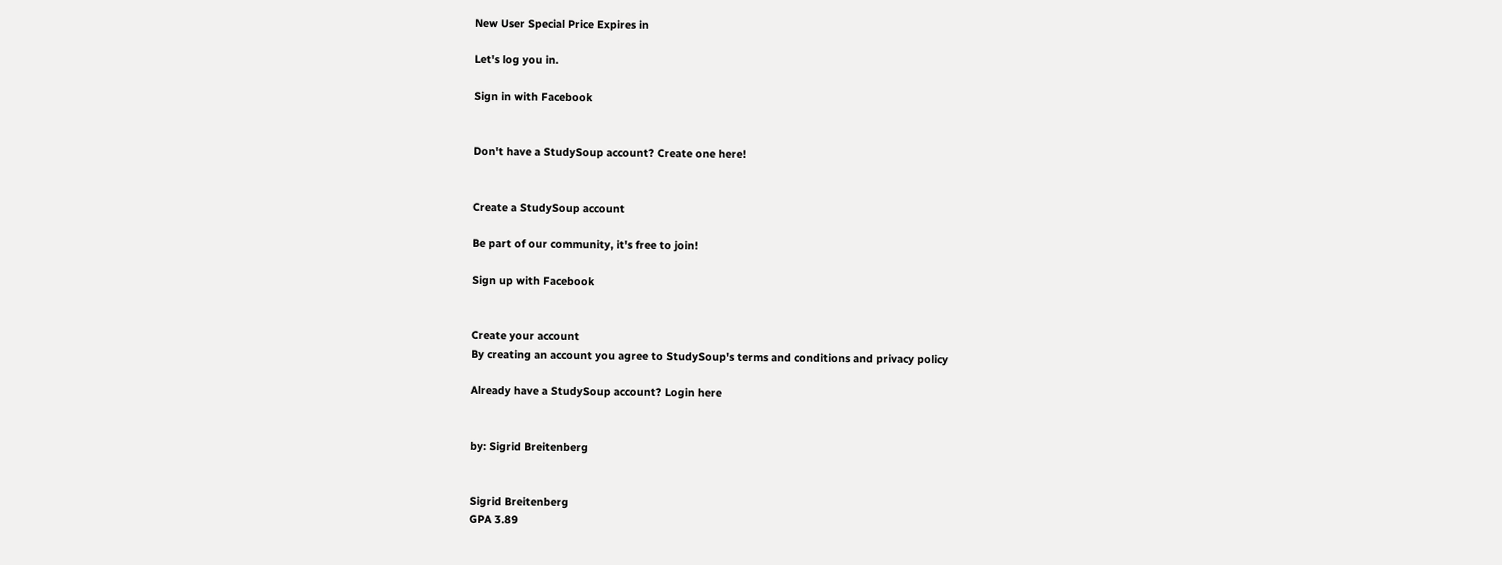New User Special Price Expires in

Let's log you in.

Sign in with Facebook


Don't have a StudySoup account? Create one here!


Create a StudySoup account

Be part of our community, it's free to join!

Sign up with Facebook


Create your account
By creating an account you agree to StudySoup's terms and conditions and privacy policy

Already have a StudySoup account? Login here


by: Sigrid Breitenberg


Sigrid Breitenberg
GPA 3.89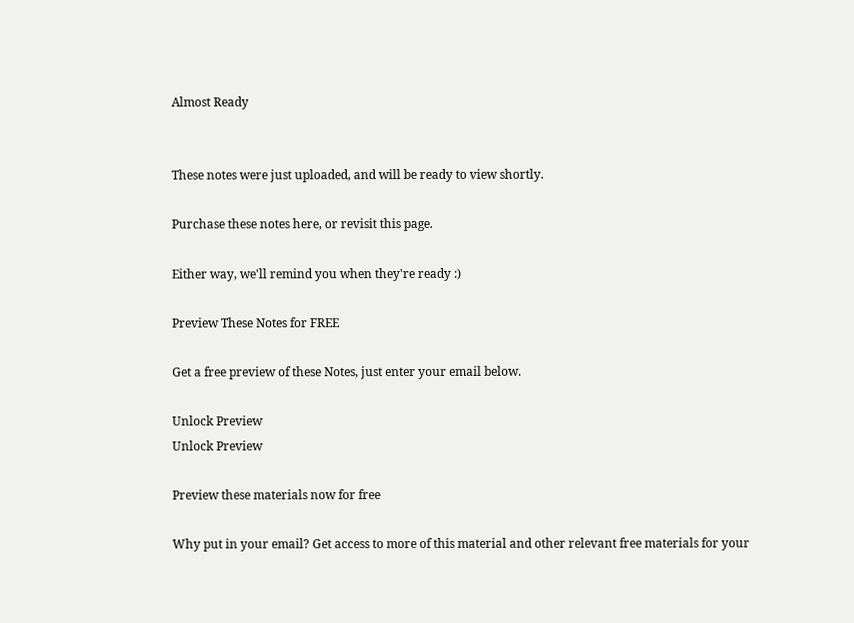Almost Ready


These notes were just uploaded, and will be ready to view shortly.

Purchase these notes here, or revisit this page.

Either way, we'll remind you when they're ready :)

Preview These Notes for FREE

Get a free preview of these Notes, just enter your email below.

Unlock Preview
Unlock Preview

Preview these materials now for free

Why put in your email? Get access to more of this material and other relevant free materials for your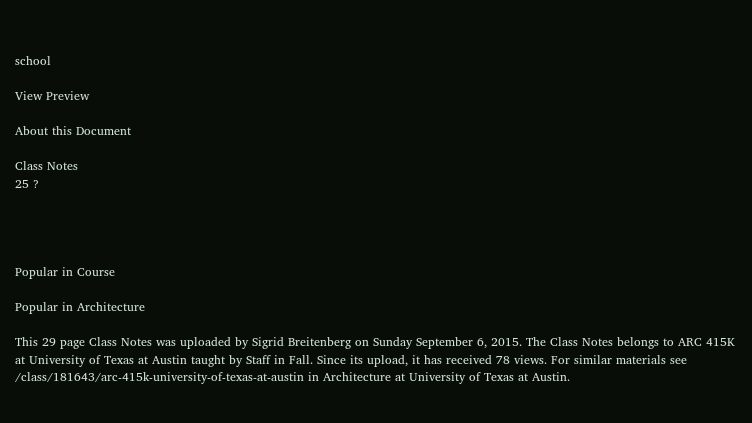school

View Preview

About this Document

Class Notes
25 ?




Popular in Course

Popular in Architecture

This 29 page Class Notes was uploaded by Sigrid Breitenberg on Sunday September 6, 2015. The Class Notes belongs to ARC 415K at University of Texas at Austin taught by Staff in Fall. Since its upload, it has received 78 views. For similar materials see /class/181643/arc-415k-university-of-texas-at-austin in Architecture at University of Texas at Austin.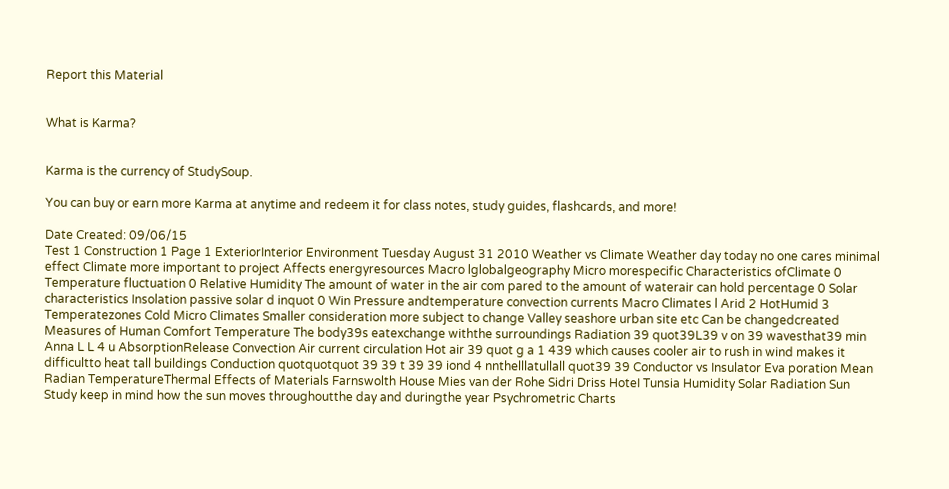Report this Material


What is Karma?


Karma is the currency of StudySoup.

You can buy or earn more Karma at anytime and redeem it for class notes, study guides, flashcards, and more!

Date Created: 09/06/15
Test 1 Construction 1 Page 1 ExteriorInterior Environment Tuesday August 31 2010 Weather vs Climate Weather day today no one cares minimal effect Climate more important to project Affects energyresources Macro lglobalgeography Micro morespecific Characteristics ofClimate 0 Temperature fluctuation 0 Relative Humidity The amount of water in the air com pared to the amount of waterair can hold percentage 0 Solar characteristics Insolation passive solar d inquot 0 Win Pressure andtemperature convection currents Macro Climates l Arid 2 HotHumid 3 Temperatezones Cold Micro Climates Smaller consideration more subject to change Valley seashore urban site etc Can be changedcreated Measures of Human Comfort Temperature The body39s eatexchange withthe surroundings Radiation 39 quot39L39 v on 39 wavesthat39 min Anna L L 4 u AbsorptionRelease Convection Air current circulation Hot air 39 quot g a 1 439 which causes cooler air to rush in wind makes it difficultto heat tall buildings Conduction quotquotquot 39 39 t 39 39 iond 4 nnthelllatullall quot39 39 Conductor vs Insulator Eva poration Mean Radian TemperatureThermal Effects of Materials Farnswolth House Mies van der Rohe Sidri Driss HoteI Tunsia Humidity Solar Radiation Sun Study keep in mind how the sun moves throughoutthe day and duringthe year Psychrometric Charts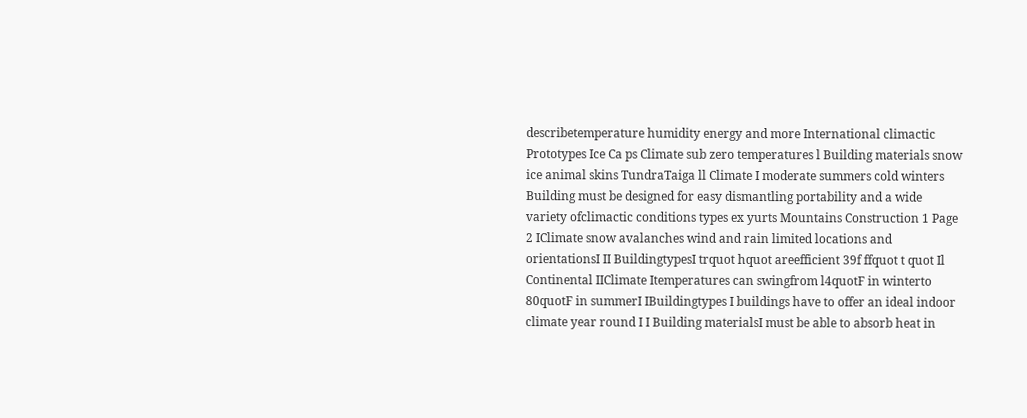describetemperature humidity energy and more International climactic Prototypes Ice Ca ps Climate sub zero temperatures l Building materials snow ice animal skins TundraTaiga ll Climate I moderate summers cold winters Building must be designed for easy dismantling portability and a wide variety ofclimactic conditions types ex yurts Mountains Construction 1 Page 2 IClimate snow avalanches wind and rain limited locations and orientationsI II BuildingtypesI trquot hquot areefficient 39f ffquot t quot Il Continental IIClimate Itemperatures can swingfrom l4quotF in winterto 80quotF in summerI IBuildingtypes I buildings have to offer an ideal indoor climate year round I I Building materialsI must be able to absorb heat in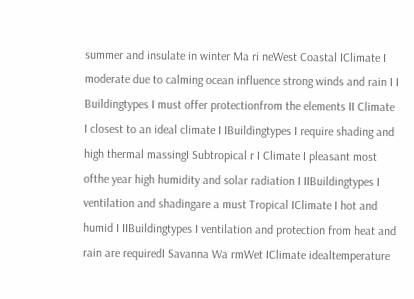summer and insulate in winter Ma ri neWest Coastal IClimate I moderate due to calming ocean influence strong winds and rain I I Buildingtypes I must offer protectionfrom the elements II Climate I closest to an ideal climate I IBuildingtypes I require shading and high thermal massingI Subtropical r I Climate I pleasant most ofthe year high humidity and solar radiation I IIBuildingtypes I ventilation and shadingare a must Tropical IClimate I hot and humid I IIBuildingtypes I ventilation and protection from heat and rain are requiredI Savanna Wa rmWet IClimate idealtemperature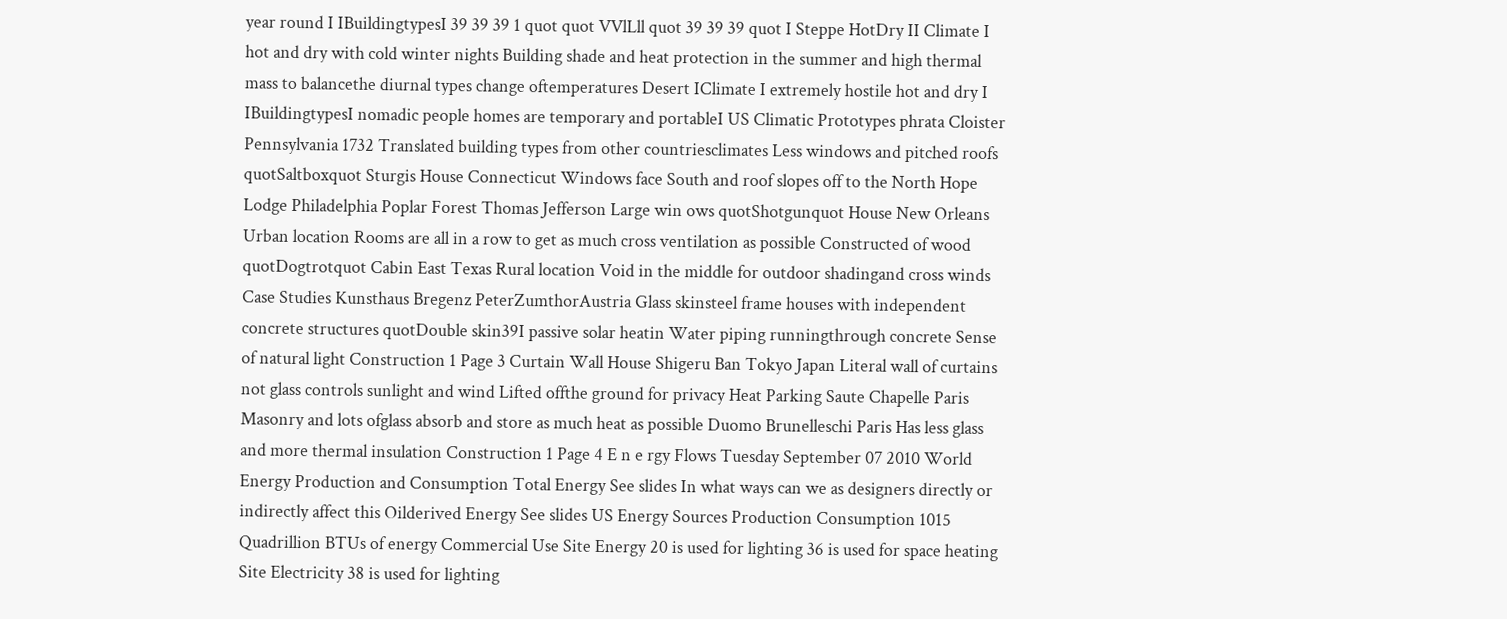year round I IBuildingtypesI 39 39 39 1 quot quot VVlLll quot 39 39 39 quot I Steppe HotDry II Climate I hot and dry with cold winter nights Building shade and heat protection in the summer and high thermal mass to balancethe diurnal types change oftemperatures Desert IClimate I extremely hostile hot and dry I IBuildingtypesI nomadic people homes are temporary and portableI US Climatic Prototypes phrata Cloister Pennsylvania 1732 Translated building types from other countriesclimates Less windows and pitched roofs quotSaltboxquot Sturgis House Connecticut Windows face South and roof slopes off to the North Hope Lodge Philadelphia Poplar Forest Thomas Jefferson Large win ows quotShotgunquot House New Orleans Urban location Rooms are all in a row to get as much cross ventilation as possible Constructed of wood quotDogtrotquot Cabin East Texas Rural location Void in the middle for outdoor shadingand cross winds Case Studies Kunsthaus Bregenz PeterZumthorAustria Glass skinsteel frame houses with independent concrete structures quotDouble skin39I passive solar heatin Water piping runningthrough concrete Sense of natural light Construction 1 Page 3 Curtain Wall House Shigeru Ban Tokyo Japan Literal wall of curtains not glass controls sunlight and wind Lifted offthe ground for privacy Heat Parking Saute Chapelle Paris Masonry and lots ofglass absorb and store as much heat as possible Duomo Brunelleschi Paris Has less glass and more thermal insulation Construction 1 Page 4 E n e rgy Flows Tuesday September 07 2010 World Energy Production and Consumption Total Energy See slides In what ways can we as designers directly or indirectly affect this Oilderived Energy See slides US Energy Sources Production Consumption 1015 Quadrillion BTUs of energy Commercial Use Site Energy 20 is used for lighting 36 is used for space heating Site Electricity 38 is used for lighting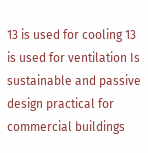13 is used for cooling 13 is used for ventilation Is sustainable and passive design practical for commercial buildings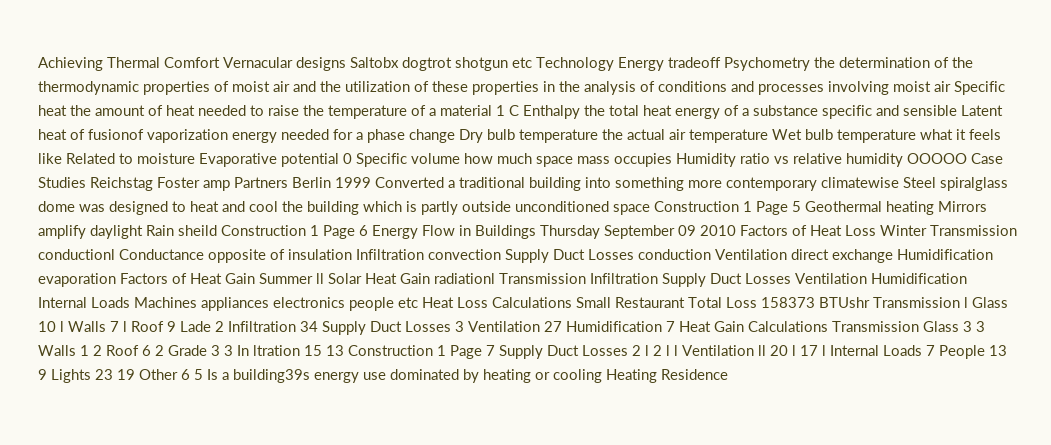Achieving Thermal Comfort Vernacular designs Saltobx dogtrot shotgun etc Technology Energy tradeoff Psychometry the determination of the thermodynamic properties of moist air and the utilization of these properties in the analysis of conditions and processes involving moist air Specific heat the amount of heat needed to raise the temperature of a material 1 C Enthalpy the total heat energy of a substance specific and sensible Latent heat of fusionof vaporization energy needed for a phase change Dry bulb temperature the actual air temperature Wet bulb temperature what it feels like Related to moisture Evaporative potential 0 Specific volume how much space mass occupies Humidity ratio vs relative humidity OOOOO Case Studies Reichstag Foster amp Partners Berlin 1999 Converted a traditional building into something more contemporary climatewise Steel spiralglass dome was designed to heat and cool the building which is partly outside unconditioned space Construction 1 Page 5 Geothermal heating Mirrors amplify daylight Rain sheild Construction 1 Page 6 Energy Flow in Buildings Thursday September 09 2010 Factors of Heat Loss Winter Transmission conductionl Conductance opposite of insulation Infiltration convection Supply Duct Losses conduction Ventilation direct exchange Humidification evaporation Factors of Heat Gain Summer ll Solar Heat Gain radiationl Transmission Infiltration Supply Duct Losses Ventilation Humidification Internal Loads Machines appliances electronics people etc Heat Loss Calculations Small Restaurant Total Loss 158373 BTUshr Transmission l Glass 10 l Walls 7 l Roof 9 Lade 2 Infiltration 34 Supply Duct Losses 3 Ventilation 27 Humidification 7 Heat Gain Calculations Transmission Glass 3 3 Walls 1 2 Roof 6 2 Grade 3 3 In ltration 15 13 Construction 1 Page 7 Supply Duct Losses 2 l 2 l l Ventilation ll 20 l 17 l Internal Loads 7 People 13 9 Lights 23 19 Other 6 5 Is a building39s energy use dominated by heating or cooling Heating Residence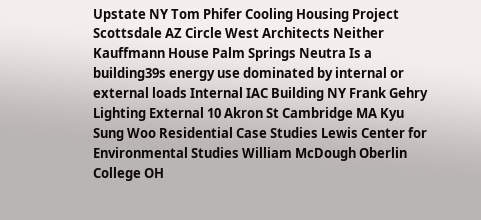Upstate NY Tom Phifer Cooling Housing Project Scottsdale AZ Circle West Architects Neither Kauffmann House Palm Springs Neutra Is a building39s energy use dominated by internal or external loads Internal IAC Building NY Frank Gehry Lighting External 10 Akron St Cambridge MA Kyu Sung Woo Residential Case Studies Lewis Center for Environmental Studies William McDough Oberlin College OH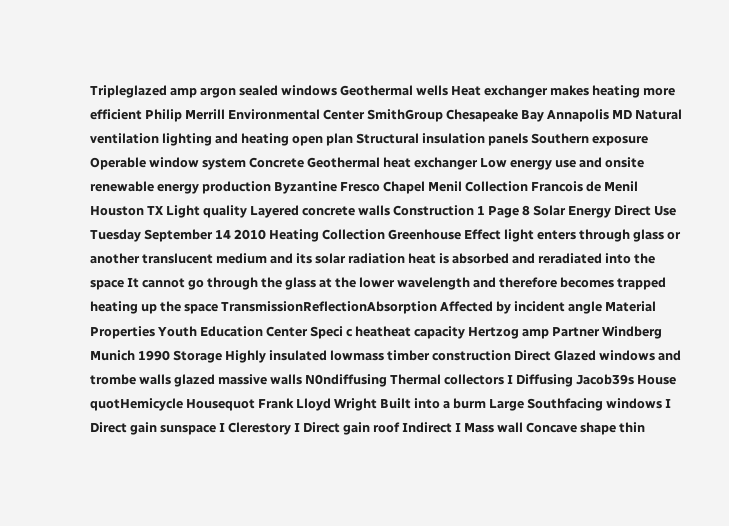Tripleglazed amp argon sealed windows Geothermal wells Heat exchanger makes heating more efficient Philip Merrill Environmental Center SmithGroup Chesapeake Bay Annapolis MD Natural ventilation lighting and heating open plan Structural insulation panels Southern exposure Operable window system Concrete Geothermal heat exchanger Low energy use and onsite renewable energy production Byzantine Fresco Chapel Menil Collection Francois de Menil Houston TX Light quality Layered concrete walls Construction 1 Page 8 Solar Energy Direct Use Tuesday September 14 2010 Heating Collection Greenhouse Effect light enters through glass or another translucent medium and its solar radiation heat is absorbed and reradiated into the space It cannot go through the glass at the lower wavelength and therefore becomes trapped heating up the space TransmissionReflectionAbsorption Affected by incident angle Material Properties Youth Education Center Speci c heatheat capacity Hertzog amp Partner Windberg Munich 1990 Storage Highly insulated lowmass timber construction Direct Glazed windows and trombe walls glazed massive walls N0ndiffusing Thermal collectors I Diffusing Jacob39s House quotHemicycle Housequot Frank Lloyd Wright Built into a burm Large Southfacing windows I Direct gain sunspace I Clerestory I Direct gain roof Indirect I Mass wall Concave shape thin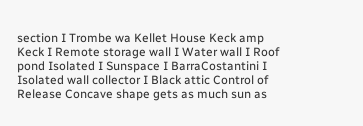section I Trombe wa Kellet House Keck amp Keck I Remote storage wall I Water wall I Roof pond Isolated I Sunspace I BarraCostantini I Isolated wall collector I Black attic Control of Release Concave shape gets as much sun as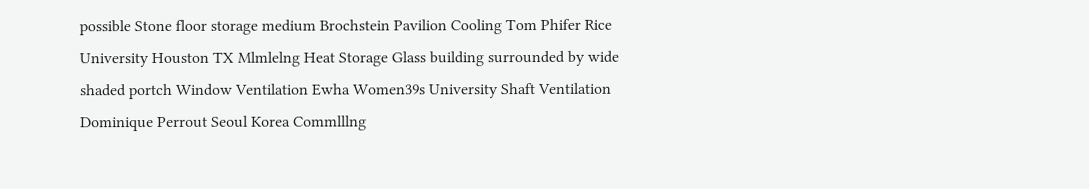possible Stone floor storage medium Brochstein Pavilion Cooling Tom Phifer Rice University Houston TX Mlmlelng Heat Storage Glass building surrounded by wide shaded portch Window Ventilation Ewha Women39s University Shaft Ventilation Dominique Perrout Seoul Korea Commlllng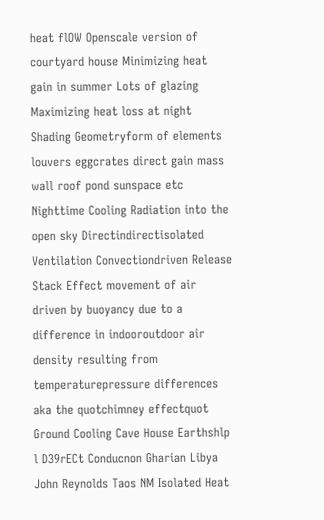heat flOW Openscale version of courtyard house Minimizing heat gain in summer Lots of glazing Maximizing heat loss at night Shading Geometryform of elements louvers eggcrates direct gain mass wall roof pond sunspace etc Nighttime Cooling Radiation into the open sky Directindirectisolated Ventilation Convectiondriven Release Stack Effect movement of air driven by buoyancy due to a difference in indooroutdoor air density resulting from temperaturepressure differences aka the quotchimney effectquot Ground Cooling Cave House Earthshlp l D39rECt Conducnon Gharian Libya John Reynolds Taos NM Isolated Heat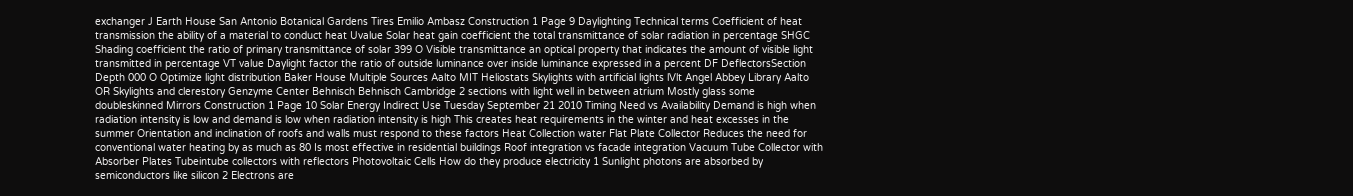exchanger J Earth House San Antonio Botanical Gardens Tires Emilio Ambasz Construction 1 Page 9 Daylighting Technical terms Coefficient of heat transmission the ability of a material to conduct heat Uvalue Solar heat gain coefficient the total transmittance of solar radiation in percentage SHGC Shading coefficient the ratio of primary transmittance of solar 399 O Visible transmittance an optical property that indicates the amount of visible light transmitted in percentage VT value Daylight factor the ratio of outside luminance over inside luminance expressed in a percent DF DeflectorsSection Depth 000 O Optimize light distribution Baker House Multiple Sources Aalto MIT Heliostats Skylights with artificial lights lVlt Angel Abbey Library Aalto OR Skylights and clerestory Genzyme Center Behnisch Behnisch Cambridge 2 sections with light well in between atrium Mostly glass some doubleskinned Mirrors Construction 1 Page 10 Solar Energy Indirect Use Tuesday September 21 2010 Timing Need vs Availability Demand is high when radiation intensity is low and demand is low when radiation intensity is high This creates heat requirements in the winter and heat excesses in the summer Orientation and inclination of roofs and walls must respond to these factors Heat Collection water Flat Plate Collector Reduces the need for conventional water heating by as much as 80 Is most effective in residential buildings Roof integration vs facade integration Vacuum Tube Collector with Absorber Plates Tubeintube collectors with reflectors Photovoltaic Cells How do they produce electricity 1 Sunlight photons are absorbed by semiconductors like silicon 2 Electrons are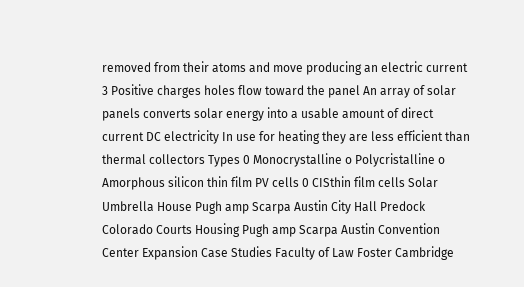removed from their atoms and move producing an electric current 3 Positive charges holes flow toward the panel An array of solar panels converts solar energy into a usable amount of direct current DC electricity In use for heating they are less efficient than thermal collectors Types 0 Monocrystalline o Polycristalline o Amorphous silicon thin film PV cells 0 CISthin film cells Solar Umbrella House Pugh amp Scarpa Austin City Hall Predock Colorado Courts Housing Pugh amp Scarpa Austin Convention Center Expansion Case Studies Faculty of Law Foster Cambridge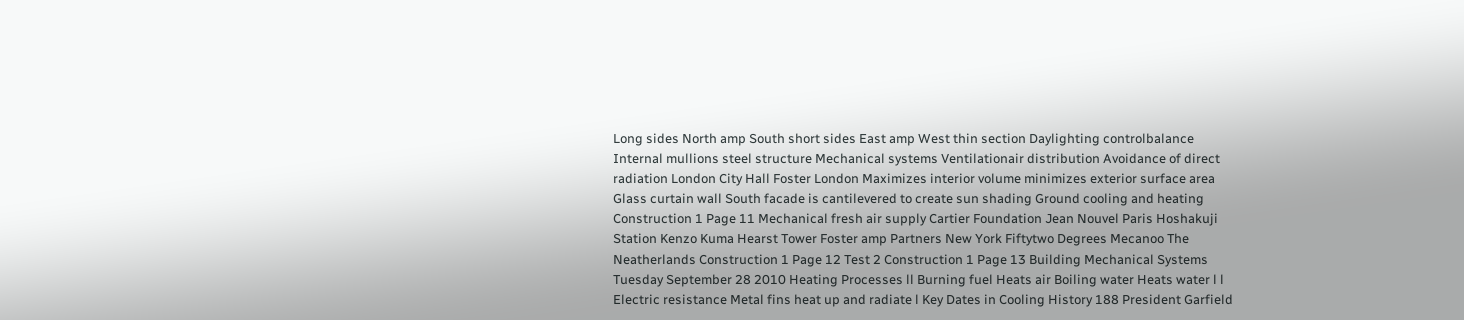Long sides North amp South short sides East amp West thin section Daylighting controlbalance Internal mullions steel structure Mechanical systems Ventilationair distribution Avoidance of direct radiation London City Hall Foster London Maximizes interior volume minimizes exterior surface area Glass curtain wall South facade is cantilevered to create sun shading Ground cooling and heating Construction 1 Page 11 Mechanical fresh air supply Cartier Foundation Jean Nouvel Paris Hoshakuji Station Kenzo Kuma Hearst Tower Foster amp Partners New York Fiftytwo Degrees Mecanoo The Neatherlands Construction 1 Page 12 Test 2 Construction 1 Page 13 Building Mechanical Systems Tuesday September 28 2010 Heating Processes ll Burning fuel Heats air Boiling water Heats water l l Electric resistance Metal fins heat up and radiate l Key Dates in Cooling History 188 President Garfield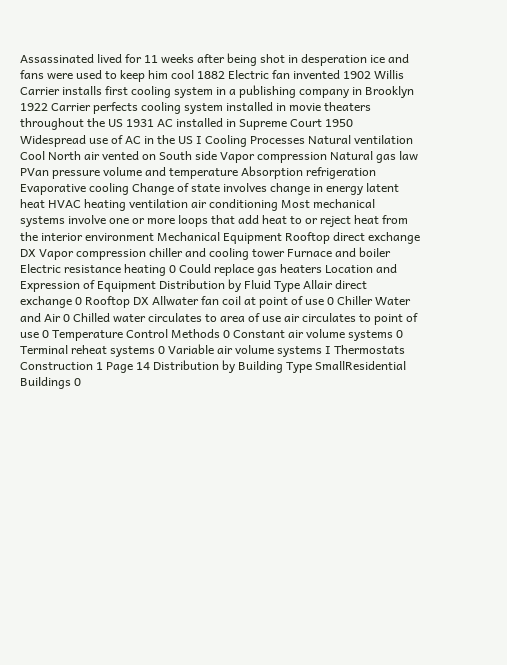Assassinated lived for 11 weeks after being shot in desperation ice and fans were used to keep him cool 1882 Electric fan invented 1902 Willis Carrier installs first cooling system in a publishing company in Brooklyn 1922 Carrier perfects cooling system installed in movie theaters throughout the US 1931 AC installed in Supreme Court 1950 Widespread use of AC in the US I Cooling Processes Natural ventilation Cool North air vented on South side Vapor compression Natural gas law PVan pressure volume and temperature Absorption refrigeration Evaporative cooling Change of state involves change in energy latent heat HVAC heating ventilation air conditioning Most mechanical systems involve one or more loops that add heat to or reject heat from the interior environment Mechanical Equipment Rooftop direct exchange DX Vapor compression chiller and cooling tower Furnace and boiler Electric resistance heating 0 Could replace gas heaters Location and Expression of Equipment Distribution by Fluid Type Allair direct exchange 0 Rooftop DX Allwater fan coil at point of use 0 Chiller Water and Air 0 Chilled water circulates to area of use air circulates to point of use 0 Temperature Control Methods 0 Constant air volume systems 0 Terminal reheat systems 0 Variable air volume systems I Thermostats Construction 1 Page 14 Distribution by Building Type SmallResidential Buildings 0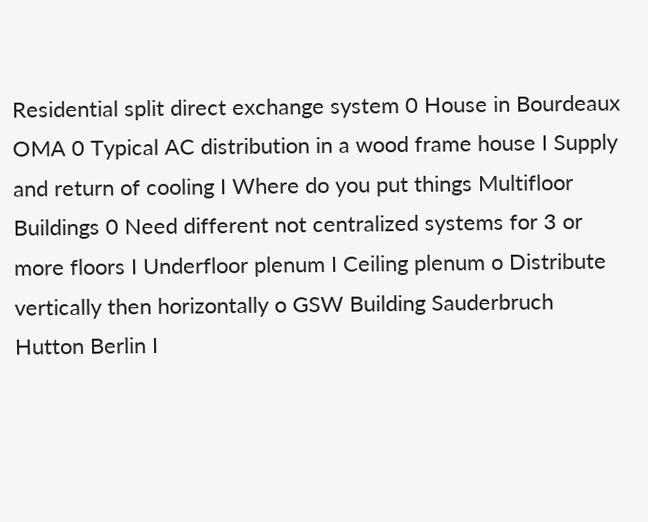Residential split direct exchange system 0 House in Bourdeaux OMA 0 Typical AC distribution in a wood frame house I Supply and return of cooling I Where do you put things Multifloor Buildings 0 Need different not centralized systems for 3 or more floors I Underfloor plenum I Ceiling plenum o Distribute vertically then horizontally o GSW Building Sauderbruch Hutton Berlin I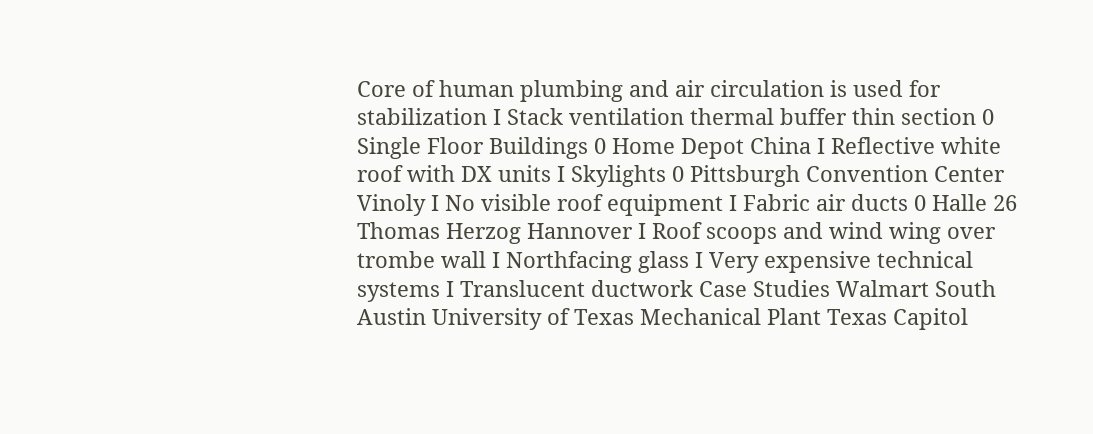Core of human plumbing and air circulation is used for stabilization I Stack ventilation thermal buffer thin section 0 Single Floor Buildings 0 Home Depot China I Reflective white roof with DX units I Skylights 0 Pittsburgh Convention Center Vinoly I No visible roof equipment I Fabric air ducts 0 Halle 26 Thomas Herzog Hannover I Roof scoops and wind wing over trombe wall I Northfacing glass I Very expensive technical systems I Translucent ductwork Case Studies Walmart South Austin University of Texas Mechanical Plant Texas Capitol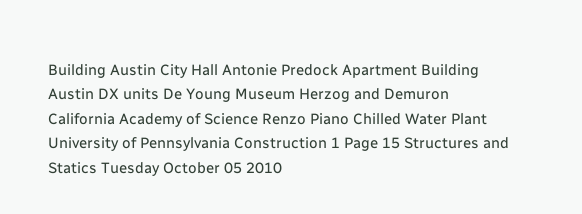Building Austin City Hall Antonie Predock Apartment Building Austin DX units De Young Museum Herzog and Demuron California Academy of Science Renzo Piano Chilled Water Plant University of Pennsylvania Construction 1 Page 15 Structures and Statics Tuesday October 05 2010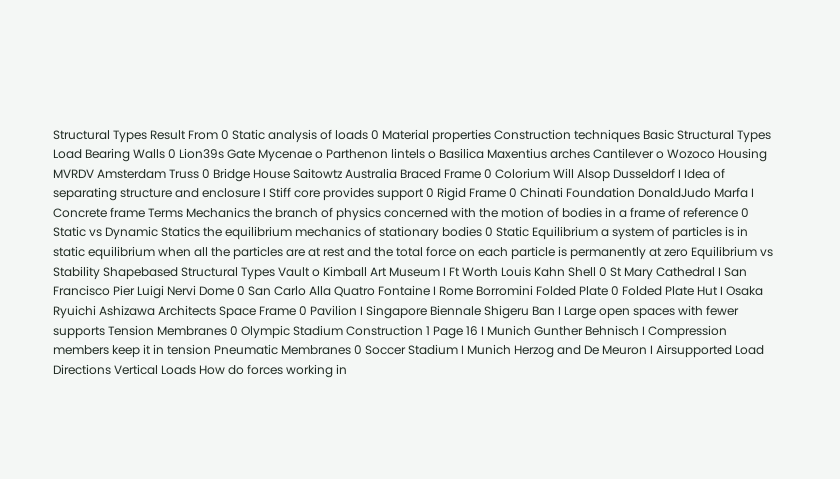Structural Types Result From 0 Static analysis of loads 0 Material properties Construction techniques Basic Structural Types Load Bearing Walls 0 Lion39s Gate Mycenae o Parthenon lintels o Basilica Maxentius arches Cantilever o Wozoco Housing MVRDV Amsterdam Truss 0 Bridge House Saitowtz Australia Braced Frame 0 Colorium Will Alsop Dusseldorf I Idea of separating structure and enclosure I Stiff core provides support 0 Rigid Frame 0 Chinati Foundation DonaldJudo Marfa I Concrete frame Terms Mechanics the branch of physics concerned with the motion of bodies in a frame of reference 0 Static vs Dynamic Statics the equilibrium mechanics of stationary bodies 0 Static Equilibrium a system of particles is in static equilibrium when all the particles are at rest and the total force on each particle is permanently at zero Equilibrium vs Stability Shapebased Structural Types Vault o Kimball Art Museum I Ft Worth Louis Kahn Shell 0 St Mary Cathedral I San Francisco Pier Luigi Nervi Dome 0 San Carlo Alla Quatro Fontaine I Rome Borromini Folded Plate 0 Folded Plate Hut I Osaka Ryuichi Ashizawa Architects Space Frame 0 Pavilion I Singapore Biennale Shigeru Ban I Large open spaces with fewer supports Tension Membranes 0 Olympic Stadium Construction 1 Page 16 I Munich Gunther Behnisch I Compression members keep it in tension Pneumatic Membranes 0 Soccer Stadium I Munich Herzog and De Meuron I Airsupported Load Directions Vertical Loads How do forces working in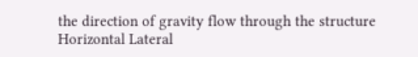the direction of gravity flow through the structure Horizontal Lateral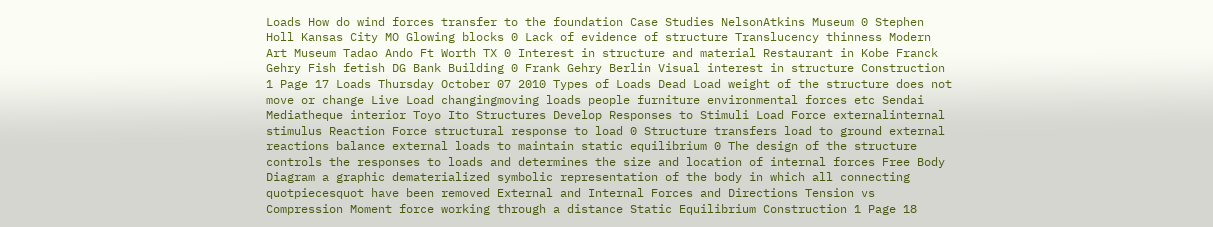Loads How do wind forces transfer to the foundation Case Studies NelsonAtkins Museum 0 Stephen Holl Kansas City MO Glowing blocks 0 Lack of evidence of structure Translucency thinness Modern Art Museum Tadao Ando Ft Worth TX 0 Interest in structure and material Restaurant in Kobe Franck Gehry Fish fetish DG Bank Building 0 Frank Gehry Berlin Visual interest in structure Construction 1 Page 17 Loads Thursday October 07 2010 Types of Loads Dead Load weight of the structure does not move or change Live Load changingmoving loads people furniture environmental forces etc Sendai Mediatheque interior Toyo Ito Structures Develop Responses to Stimuli Load Force externalinternal stimulus Reaction Force structural response to load 0 Structure transfers load to ground external reactions balance external loads to maintain static equilibrium 0 The design of the structure controls the responses to loads and determines the size and location of internal forces Free Body Diagram a graphic dematerialized symbolic representation of the body in which all connecting quotpiecesquot have been removed External and Internal Forces and Directions Tension vs Compression Moment force working through a distance Static Equilibrium Construction 1 Page 18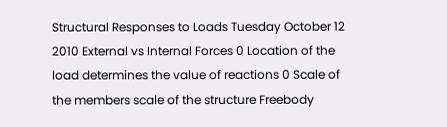Structural Responses to Loads Tuesday October 12 2010 External vs Internal Forces 0 Location of the load determines the value of reactions 0 Scale of the members scale of the structure Freebody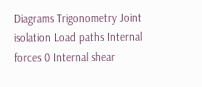Diagrams Trigonometry Joint isolation Load paths Internal forces 0 Internal shear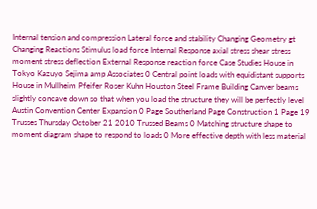Internal tension and compression Lateral force and stability Changing Geometry gt Changing Reactions Stimulus load force Internal Response axial stress shear stress moment stress deflection External Response reaction force Case Studies House in Tokyo Kazuyo Sejima amp Associates 0 Central point loads with equidistant supports House in Mullheim Pfeifer Roser Kuhn Houston Steel Frame Building Canver beams slightly concave down so that when you load the structure they will be perfectly level Austin Convention Center Expansion 0 Page Southerland Page Construction 1 Page 19 Trusses Thursday October 21 2010 Trussed Beams 0 Matching structure shape to moment diagram shape to respond to loads 0 More effective depth with less material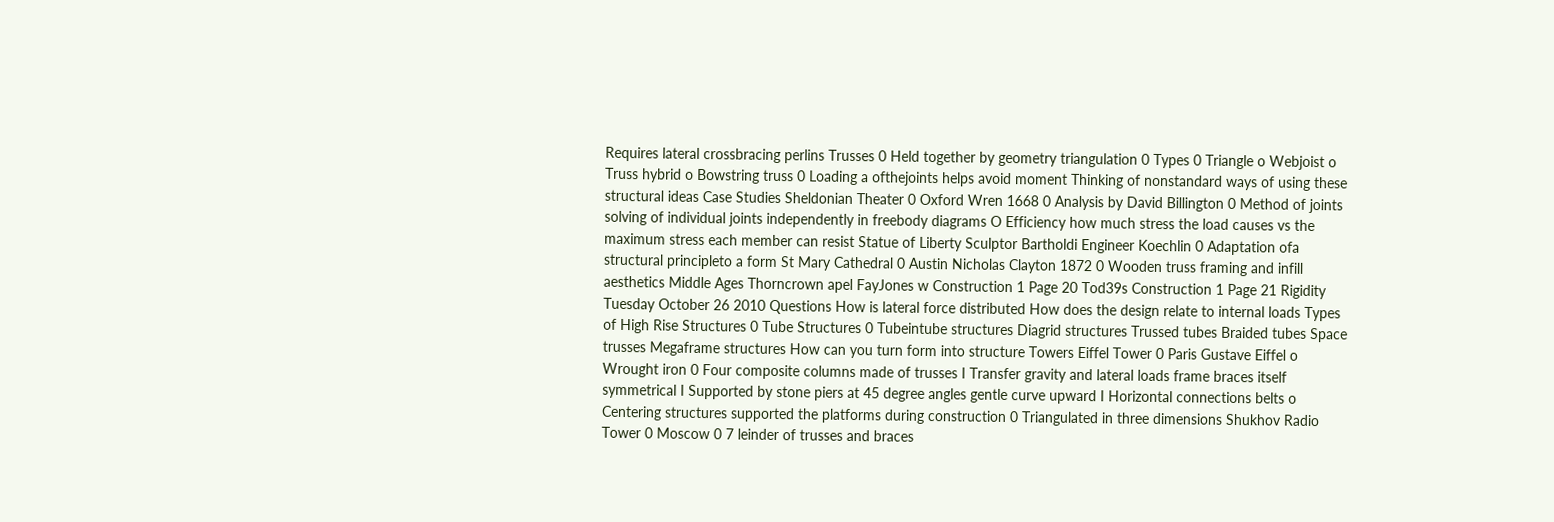Requires lateral crossbracing perlins Trusses 0 Held together by geometry triangulation 0 Types 0 Triangle o Webjoist o Truss hybrid o Bowstring truss 0 Loading a ofthejoints helps avoid moment Thinking of nonstandard ways of using these structural ideas Case Studies Sheldonian Theater 0 Oxford Wren 1668 0 Analysis by David Billington 0 Method of joints solving of individual joints independently in freebody diagrams O Efficiency how much stress the load causes vs the maximum stress each member can resist Statue of Liberty Sculptor Bartholdi Engineer Koechlin 0 Adaptation ofa structural principleto a form St Mary Cathedral 0 Austin Nicholas Clayton 1872 0 Wooden truss framing and infill aesthetics Middle Ages Thorncrown apel FayJones w Construction 1 Page 20 Tod39s Construction 1 Page 21 Rigidity Tuesday October 26 2010 Questions How is lateral force distributed How does the design relate to internal loads Types of High Rise Structures 0 Tube Structures 0 Tubeintube structures Diagrid structures Trussed tubes Braided tubes Space trusses Megaframe structures How can you turn form into structure Towers Eiffel Tower 0 Paris Gustave Eiffel o Wrought iron 0 Four composite columns made of trusses I Transfer gravity and lateral loads frame braces itself symmetrical I Supported by stone piers at 45 degree angles gentle curve upward I Horizontal connections belts o Centering structures supported the platforms during construction 0 Triangulated in three dimensions Shukhov Radio Tower 0 Moscow 0 7 leinder of trusses and braces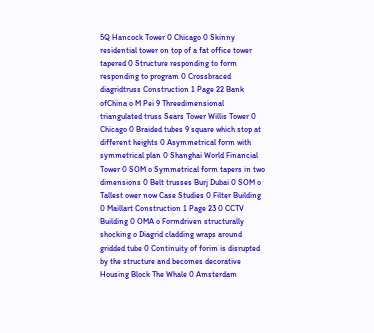5Q Hancock Tower 0 Chicago 0 Skinny residential tower on top of a fat office tower tapered 0 Structure responding to form responding to program 0 Crossbraced diagridtruss Construction 1 Page 22 Bank ofChina o M Pei 9 Threedimensional triangulated truss Sears Tower Willis Tower 0 Chicago 0 Braided tubes 9 square which stop at different heights 0 Asymmetrical form with symmetrical plan 0 Shanghai World Financial Tower 0 SOM o Symmetrical form tapers in two dimensions 0 Belt trusses Burj Dubai 0 SOM o Tallest ower now Case Studies 0 Filter Building 0 Maillart Construction 1 Page 23 0 CCTV Building 0 OMA o Formdriven structurally shocking o Diagrid cladding wraps around gridded tube 0 Continuity of forim is disrupted by the structure and becomes decorative Housing Block The Whale 0 Amsterdam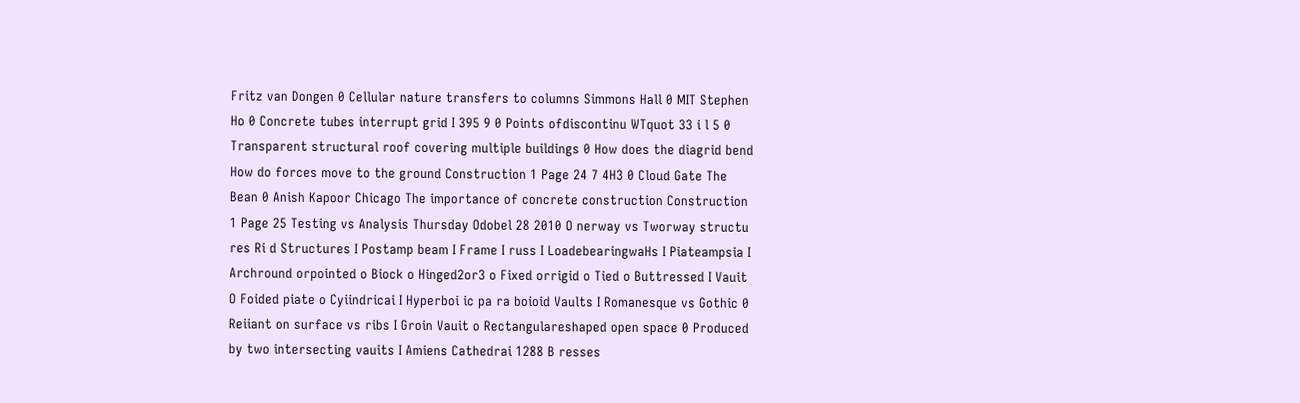Fritz van Dongen 0 Cellular nature transfers to columns Simmons Hall 0 MIT Stephen Ho 0 Concrete tubes interrupt grid I 395 9 0 Points ofdiscontinu WTquot 33 i l 5 0 Transparent structural roof covering multiple buildings 0 How does the diagrid bend How do forces move to the ground Construction 1 Page 24 7 4H3 0 Cloud Gate The Bean 0 Anish Kapoor Chicago The importance of concrete construction Construction 1 Page 25 Testing vs Analysis Thursday Odobel 28 2010 O nerway vs Tworway structu res Ri d Structures I Postamp beam I Frame I russ I LoadebearingwaHs I Piateampsia I Archround orpointed o Biock o Hinged2or3 o Fixed orrigid o Tied o Buttressed I Vauit O Foided piate o Cyiindricai I Hyperboi ic pa ra boioid Vaults I Romanesque vs Gothic 0 Reiiant on surface vs ribs I Groin Vauit o Rectangulareshaped open space 0 Produced by two intersecting vauits I Amiens Cathedrai 1288 B resses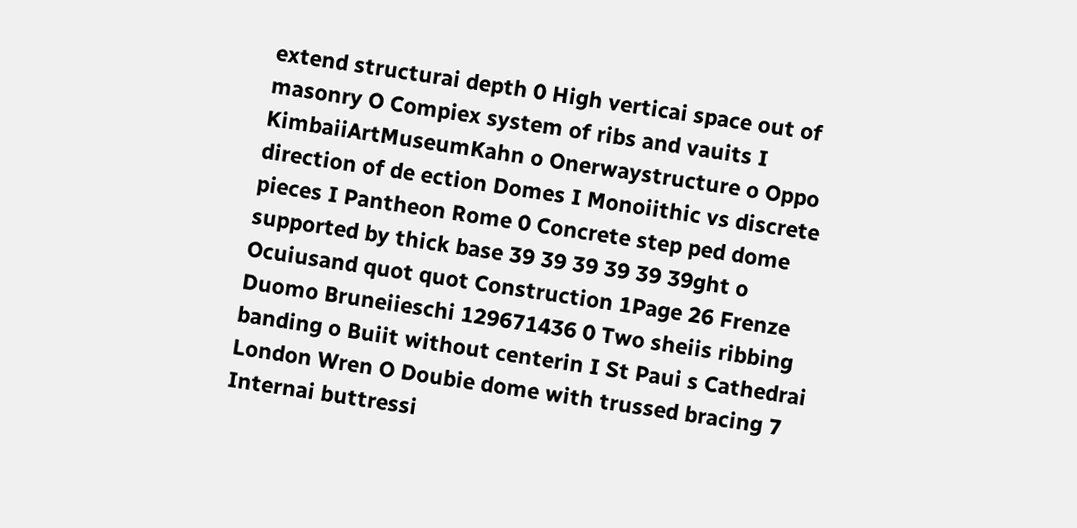extend structurai depth 0 High verticai space out of masonry O Compiex system of ribs and vauits I KimbaiiArtMuseumKahn o Onerwaystructure o Oppo direction of de ection Domes I Monoiithic vs discrete pieces I Pantheon Rome 0 Concrete step ped dome supported by thick base 39 39 39 39 39 39ght o Ocuiusand quot quot Construction 1Page 26 Frenze Duomo Bruneiieschi 129671436 0 Two sheiis ribbing banding o Buiit without centerin I St Paui s Cathedrai London Wren O Doubie dome with trussed bracing 7 Internai buttressi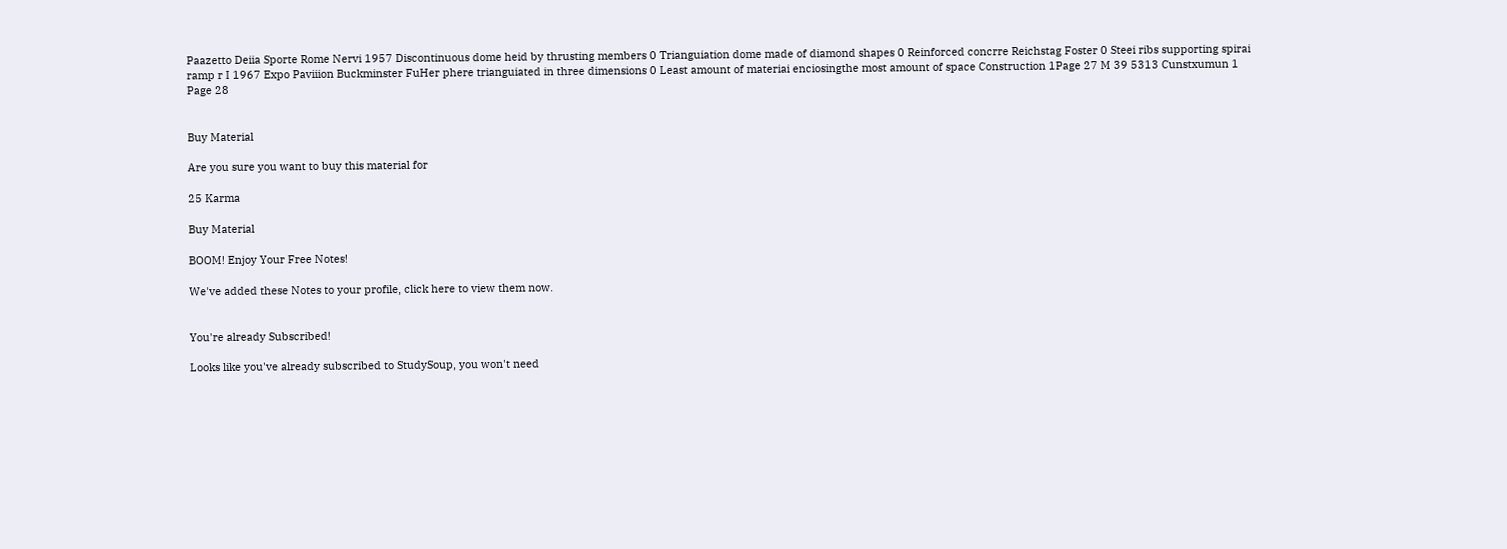Paazetto Deiia Sporte Rome Nervi 1957 Discontinuous dome heid by thrusting members 0 Trianguiation dome made of diamond shapes 0 Reinforced concrre Reichstag Foster 0 Steei ribs supporting spirai ramp r I 1967 Expo Paviiion Buckminster FuHer phere trianguiated in three dimensions 0 Least amount of materiai enciosingthe most amount of space Construction 1Page 27 M 39 5313 Cunstxumun 1 Page 28


Buy Material

Are you sure you want to buy this material for

25 Karma

Buy Material

BOOM! Enjoy Your Free Notes!

We've added these Notes to your profile, click here to view them now.


You're already Subscribed!

Looks like you've already subscribed to StudySoup, you won't need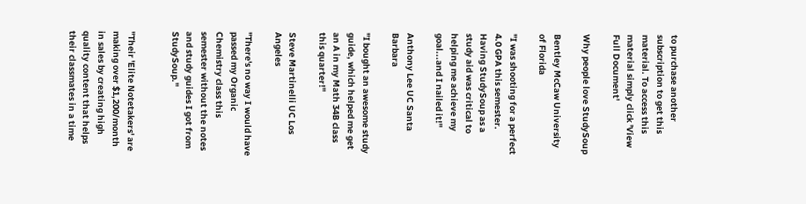to purchase another subscription to get this material. To access this material simply click 'View Full Document'

Why people love StudySoup

Bentley McCaw University of Florida

"I was shooting for a perfect 4.0 GPA this semester. Having StudySoup as a study aid was critical to helping me achieve my goal...and I nailed it!"

Anthony Lee UC Santa Barbara

"I bought an awesome study guide, which helped me get an A in my Math 34B class this quarter!"

Steve Martinelli UC Los Angeles

"There's no way I would have passed my Organic Chemistry class this semester without the notes and study guides I got from StudySoup."


"Their 'Elite Notetakers' are making over $1,200/month in sales by creating high quality content that helps their classmates in a time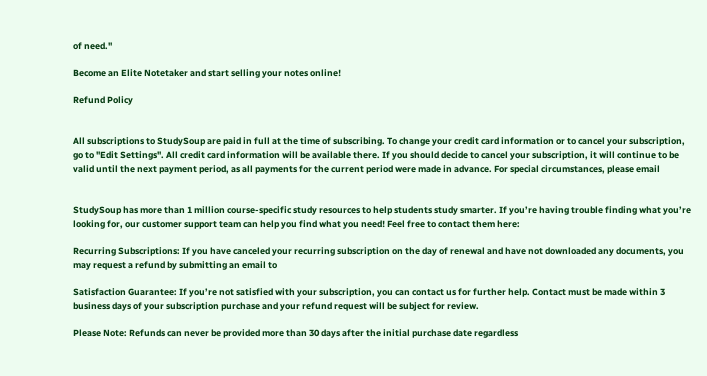of need."

Become an Elite Notetaker and start selling your notes online!

Refund Policy


All subscriptions to StudySoup are paid in full at the time of subscribing. To change your credit card information or to cancel your subscription, go to "Edit Settings". All credit card information will be available there. If you should decide to cancel your subscription, it will continue to be valid until the next payment period, as all payments for the current period were made in advance. For special circumstances, please email


StudySoup has more than 1 million course-specific study resources to help students study smarter. If you’re having trouble finding what you’re looking for, our customer support team can help you find what you need! Feel free to contact them here:

Recurring Subscriptions: If you have canceled your recurring subscription on the day of renewal and have not downloaded any documents, you may request a refund by submitting an email to

Satisfaction Guarantee: If you’re not satisfied with your subscription, you can contact us for further help. Contact must be made within 3 business days of your subscription purchase and your refund request will be subject for review.

Please Note: Refunds can never be provided more than 30 days after the initial purchase date regardless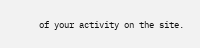of your activity on the site.